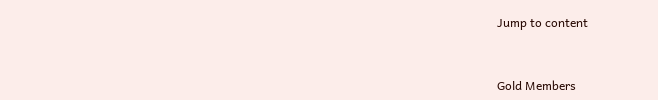Jump to content


Gold Members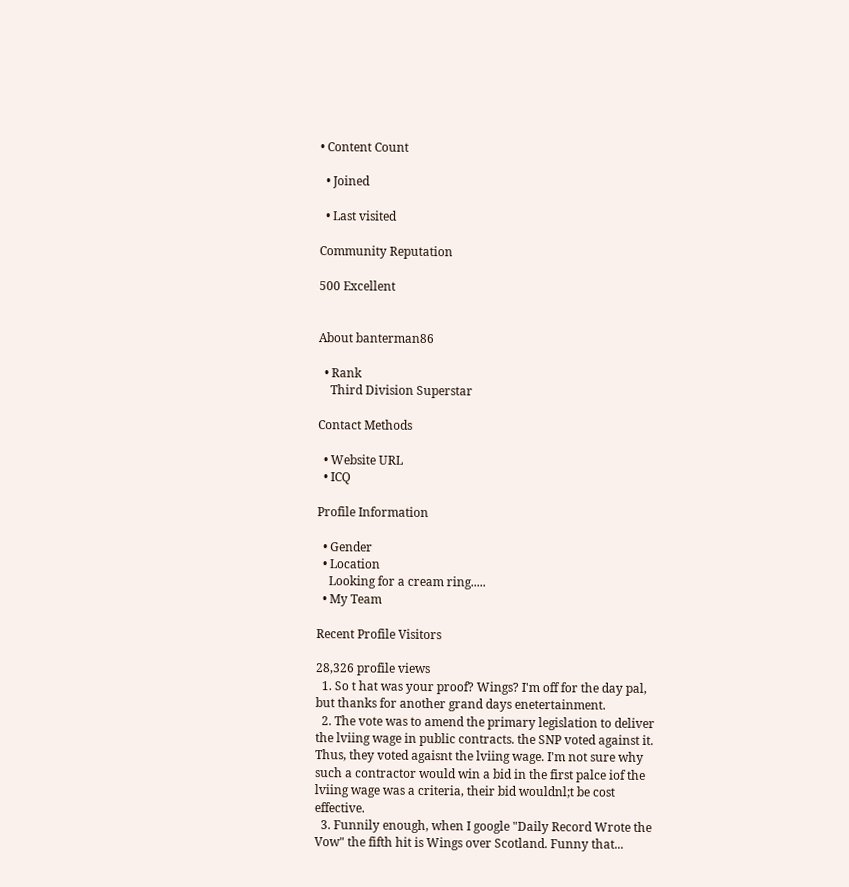• Content Count

  • Joined

  • Last visited

Community Reputation

500 Excellent


About banterman86

  • Rank
    Third Division Superstar

Contact Methods

  • Website URL
  • ICQ

Profile Information

  • Gender
  • Location
    Looking for a cream ring.....
  • My Team

Recent Profile Visitors

28,326 profile views
  1. So t hat was your proof? Wings? I'm off for the day pal, but thanks for another grand days enetertainment.
  2. The vote was to amend the primary legislation to deliver the lviing wage in public contracts. the SNP voted against it. Thus, they voted agaisnt the lviing wage. I'm not sure why such a contractor would win a bid in the first palce iof the lviing wage was a criteria, their bid wouldnl;t be cost effective.
  3. Funnily enough, when I google "Daily Record Wrote the Vow" the fifth hit is Wings over Scotland. Funny that...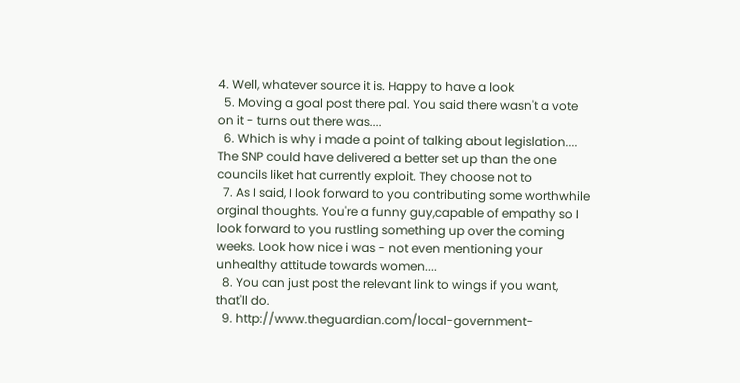4. Well, whatever source it is. Happy to have a look
  5. Moving a goal post there pal. You said there wasn't a vote on it - turns out there was....
  6. Which is why i made a point of talking about legislation.... The SNP could have delivered a better set up than the one councils liket hat currently exploit. They choose not to
  7. As I said, I look forward to you contributing some worthwhile orginal thoughts. You're a funny guy,capable of empathy so I look forward to you rustling something up over the coming weeks. Look how nice i was - not even mentioning your unhealthy attitude towards women....
  8. You can just post the relevant link to wings if you want, that'll do.
  9. http://www.theguardian.com/local-government-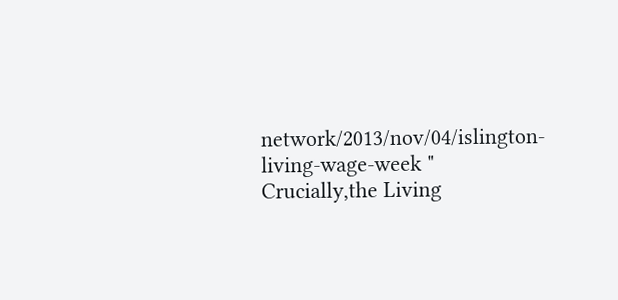network/2013/nov/04/islington-living-wage-week " Crucially,the Living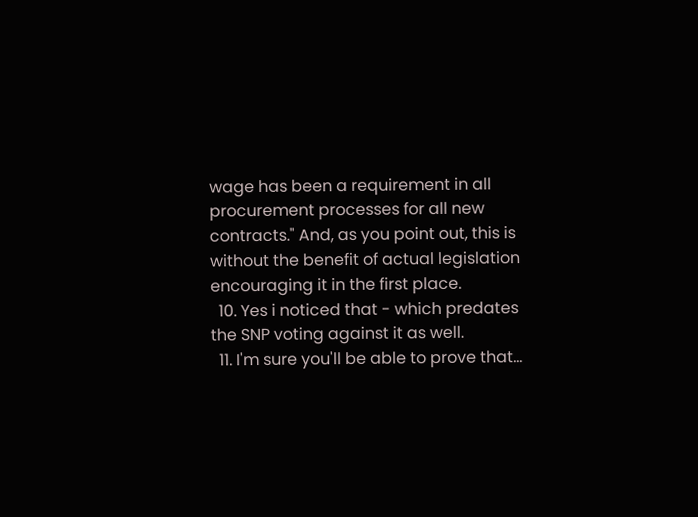wage has been a requirement in all procurement processes for all new contracts." And, as you point out, this is without the benefit of actual legislation encouraging it in the first place.
  10. Yes i noticed that - which predates the SNP voting against it as well.
  11. I'm sure you'll be able to prove that...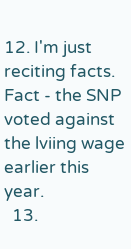12. I'm just reciting facts. Fact - the SNP voted against the lviing wage earlier this year.
  13.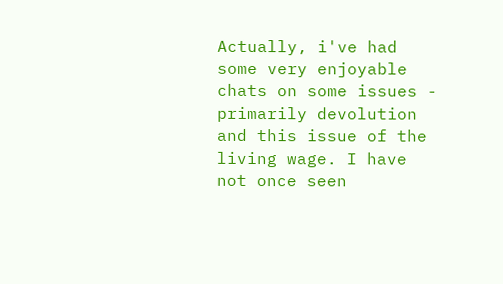Actually, i've had some very enjoyable chats on some issues - primarily devolution and this issue of the living wage. I have not once seen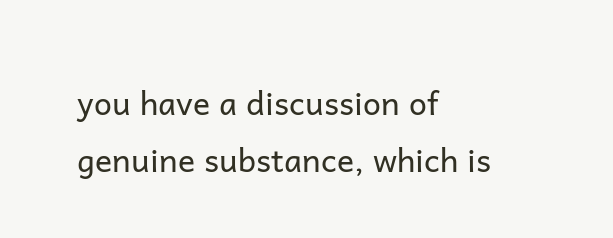you have a discussion of genuine substance, which is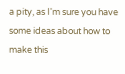a pity, as I'm sure you have some ideas about how to make this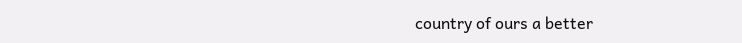country of ours a better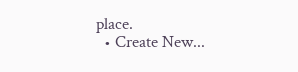place.
  • Create New...